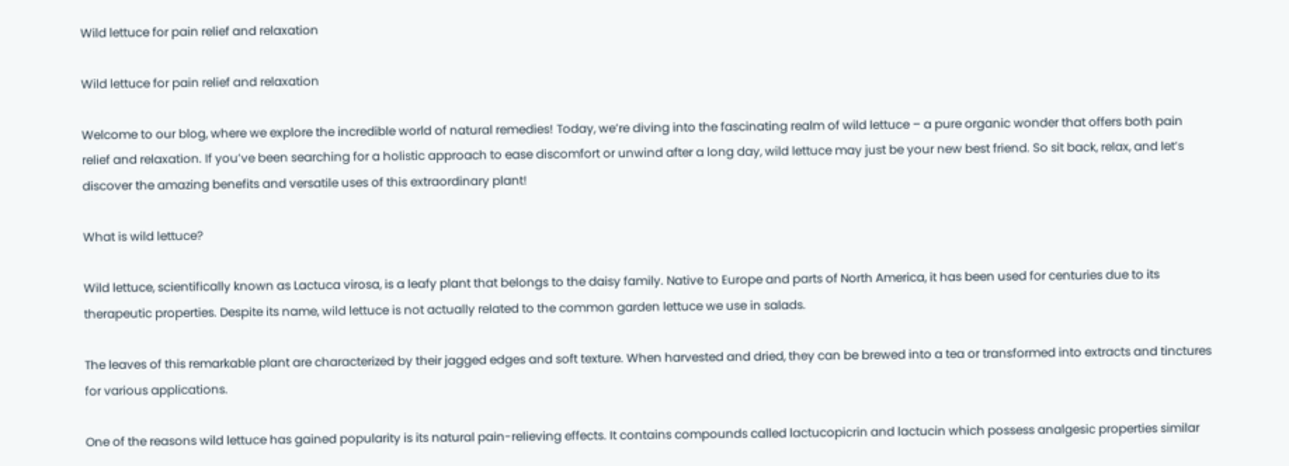Wild lettuce for pain relief and relaxation

Wild lettuce for pain relief and relaxation

Welcome to our blog, where we explore the incredible world of natural remedies! Today, we’re diving into the fascinating realm of wild lettuce – a pure organic wonder that offers both pain relief and relaxation. If you’ve been searching for a holistic approach to ease discomfort or unwind after a long day, wild lettuce may just be your new best friend. So sit back, relax, and let’s discover the amazing benefits and versatile uses of this extraordinary plant!

What is wild lettuce?

Wild lettuce, scientifically known as Lactuca virosa, is a leafy plant that belongs to the daisy family. Native to Europe and parts of North America, it has been used for centuries due to its therapeutic properties. Despite its name, wild lettuce is not actually related to the common garden lettuce we use in salads.

The leaves of this remarkable plant are characterized by their jagged edges and soft texture. When harvested and dried, they can be brewed into a tea or transformed into extracts and tinctures for various applications.

One of the reasons wild lettuce has gained popularity is its natural pain-relieving effects. It contains compounds called lactucopicrin and lactucin which possess analgesic properties similar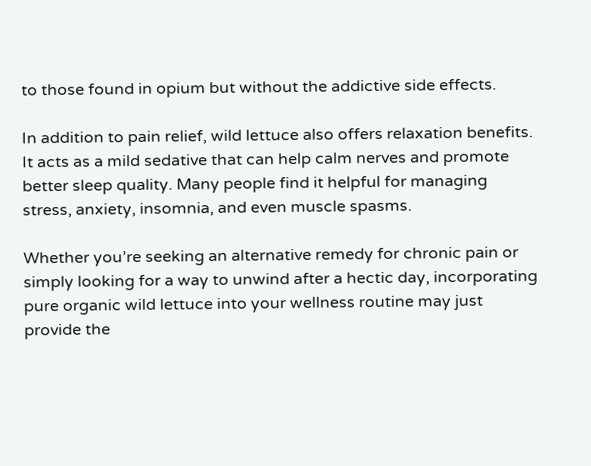to those found in opium but without the addictive side effects.

In addition to pain relief, wild lettuce also offers relaxation benefits. It acts as a mild sedative that can help calm nerves and promote better sleep quality. Many people find it helpful for managing stress, anxiety, insomnia, and even muscle spasms.

Whether you’re seeking an alternative remedy for chronic pain or simply looking for a way to unwind after a hectic day, incorporating pure organic wild lettuce into your wellness routine may just provide the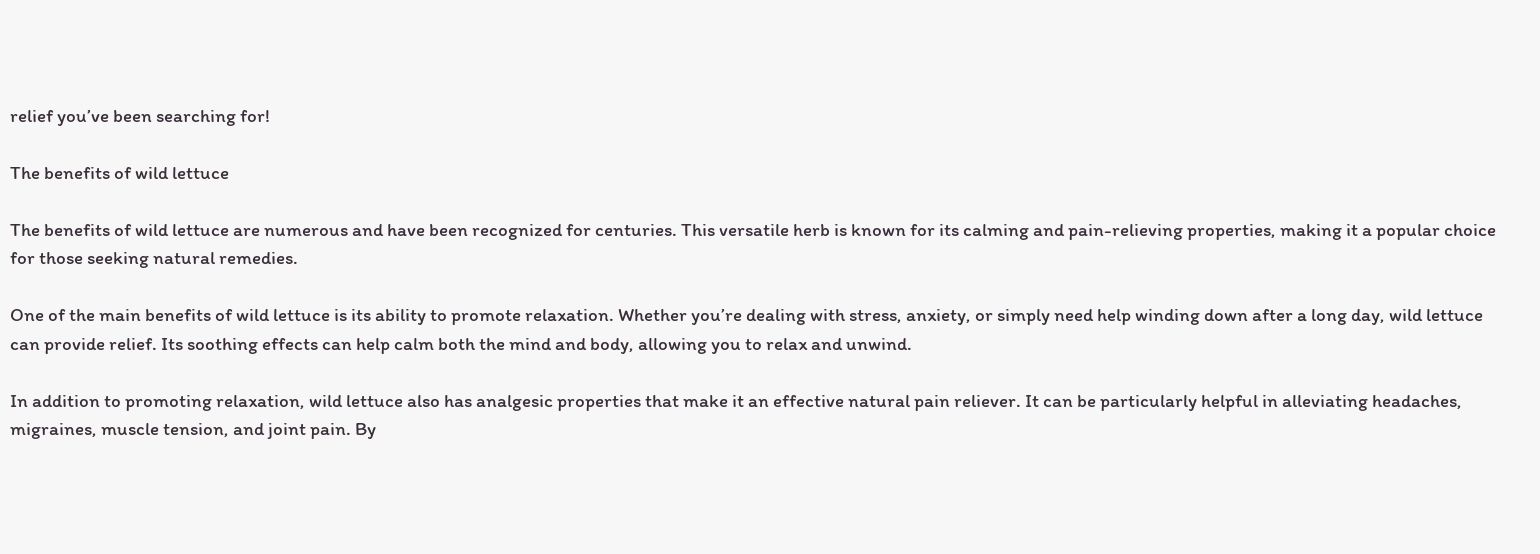relief you’ve been searching for!

The benefits of wild lettuce

The benefits of wild lettuce are numerous and have been recognized for centuries. This versatile herb is known for its calming and pain-relieving properties, making it a popular choice for those seeking natural remedies.

One of the main benefits of wild lettuce is its ability to promote relaxation. Whether you’re dealing with stress, anxiety, or simply need help winding down after a long day, wild lettuce can provide relief. Its soothing effects can help calm both the mind and body, allowing you to relax and unwind.

In addition to promoting relaxation, wild lettuce also has analgesic properties that make it an effective natural pain reliever. It can be particularly helpful in alleviating headaches, migraines, muscle tension, and joint pain. By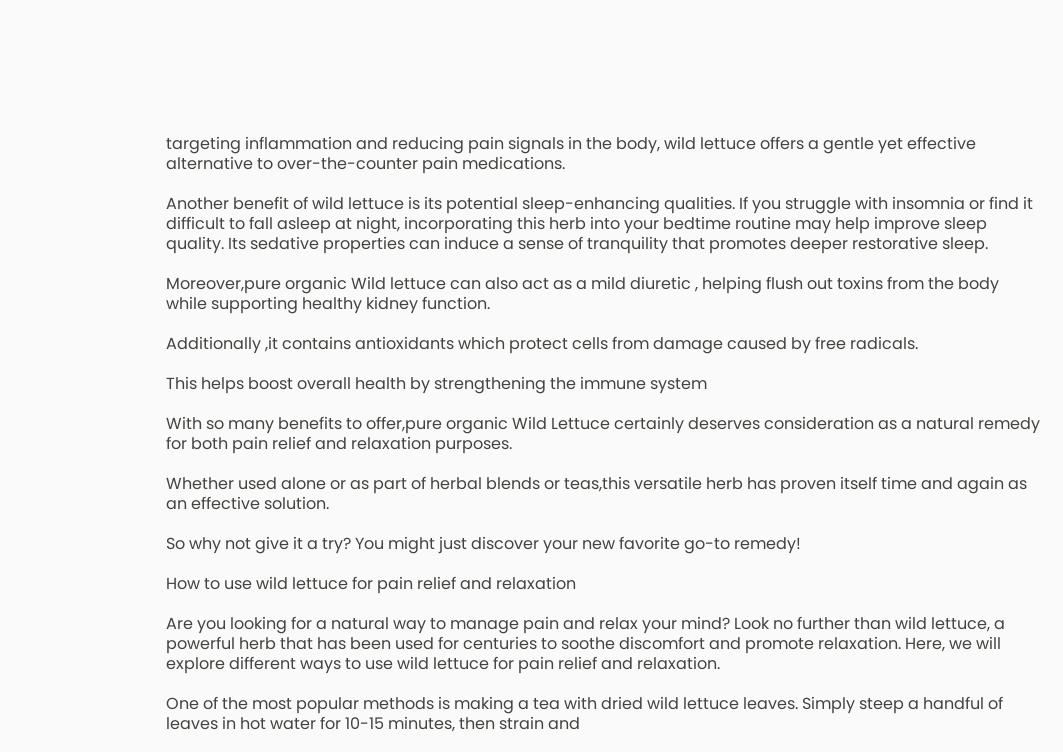targeting inflammation and reducing pain signals in the body, wild lettuce offers a gentle yet effective alternative to over-the-counter pain medications.

Another benefit of wild lettuce is its potential sleep-enhancing qualities. If you struggle with insomnia or find it difficult to fall asleep at night, incorporating this herb into your bedtime routine may help improve sleep quality. Its sedative properties can induce a sense of tranquility that promotes deeper restorative sleep.

Moreover,pure organic Wild lettuce can also act as a mild diuretic , helping flush out toxins from the body while supporting healthy kidney function.

Additionally ,it contains antioxidants which protect cells from damage caused by free radicals.

This helps boost overall health by strengthening the immune system

With so many benefits to offer,pure organic Wild Lettuce certainly deserves consideration as a natural remedy for both pain relief and relaxation purposes.

Whether used alone or as part of herbal blends or teas,this versatile herb has proven itself time and again as an effective solution.

So why not give it a try? You might just discover your new favorite go-to remedy!

How to use wild lettuce for pain relief and relaxation

Are you looking for a natural way to manage pain and relax your mind? Look no further than wild lettuce, a powerful herb that has been used for centuries to soothe discomfort and promote relaxation. Here, we will explore different ways to use wild lettuce for pain relief and relaxation.

One of the most popular methods is making a tea with dried wild lettuce leaves. Simply steep a handful of leaves in hot water for 10-15 minutes, then strain and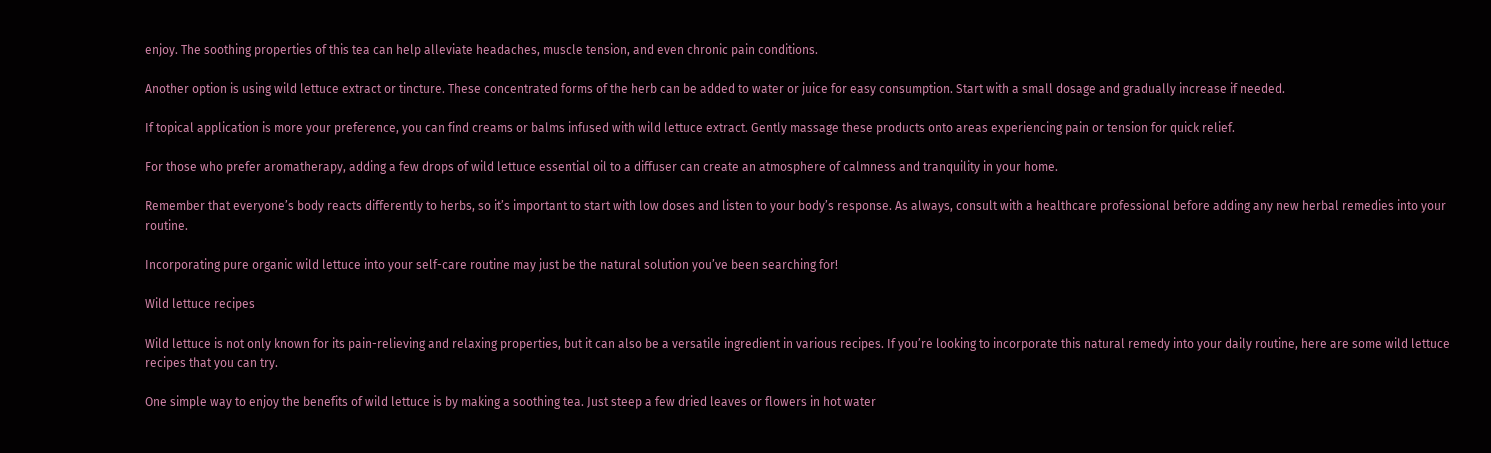enjoy. The soothing properties of this tea can help alleviate headaches, muscle tension, and even chronic pain conditions.

Another option is using wild lettuce extract or tincture. These concentrated forms of the herb can be added to water or juice for easy consumption. Start with a small dosage and gradually increase if needed.

If topical application is more your preference, you can find creams or balms infused with wild lettuce extract. Gently massage these products onto areas experiencing pain or tension for quick relief.

For those who prefer aromatherapy, adding a few drops of wild lettuce essential oil to a diffuser can create an atmosphere of calmness and tranquility in your home.

Remember that everyone’s body reacts differently to herbs, so it’s important to start with low doses and listen to your body’s response. As always, consult with a healthcare professional before adding any new herbal remedies into your routine.

Incorporating pure organic wild lettuce into your self-care routine may just be the natural solution you’ve been searching for!

Wild lettuce recipes

Wild lettuce is not only known for its pain-relieving and relaxing properties, but it can also be a versatile ingredient in various recipes. If you’re looking to incorporate this natural remedy into your daily routine, here are some wild lettuce recipes that you can try.

One simple way to enjoy the benefits of wild lettuce is by making a soothing tea. Just steep a few dried leaves or flowers in hot water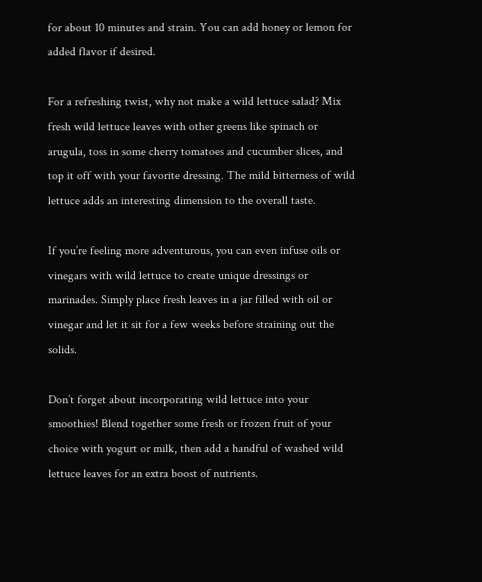for about 10 minutes and strain. You can add honey or lemon for added flavor if desired.

For a refreshing twist, why not make a wild lettuce salad? Mix fresh wild lettuce leaves with other greens like spinach or arugula, toss in some cherry tomatoes and cucumber slices, and top it off with your favorite dressing. The mild bitterness of wild lettuce adds an interesting dimension to the overall taste.

If you’re feeling more adventurous, you can even infuse oils or vinegars with wild lettuce to create unique dressings or marinades. Simply place fresh leaves in a jar filled with oil or vinegar and let it sit for a few weeks before straining out the solids.

Don’t forget about incorporating wild lettuce into your smoothies! Blend together some fresh or frozen fruit of your choice with yogurt or milk, then add a handful of washed wild lettuce leaves for an extra boost of nutrients.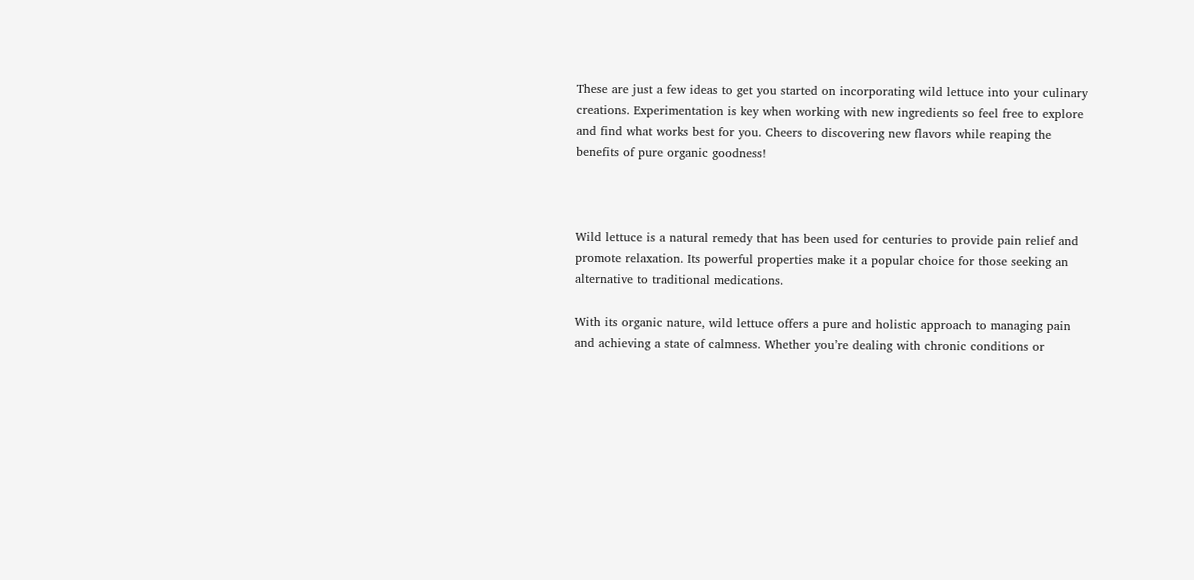These are just a few ideas to get you started on incorporating wild lettuce into your culinary creations. Experimentation is key when working with new ingredients so feel free to explore and find what works best for you. Cheers to discovering new flavors while reaping the benefits of pure organic goodness!



Wild lettuce is a natural remedy that has been used for centuries to provide pain relief and promote relaxation. Its powerful properties make it a popular choice for those seeking an alternative to traditional medications.

With its organic nature, wild lettuce offers a pure and holistic approach to managing pain and achieving a state of calmness. Whether you’re dealing with chronic conditions or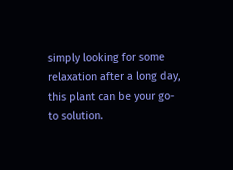simply looking for some relaxation after a long day, this plant can be your go-to solution.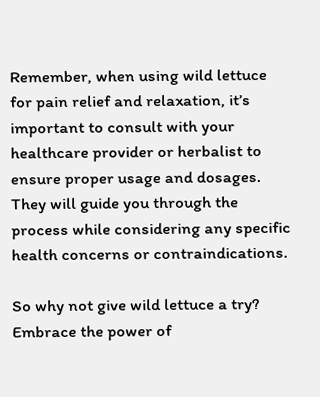Remember, when using wild lettuce for pain relief and relaxation, it’s important to consult with your healthcare provider or herbalist to ensure proper usage and dosages. They will guide you through the process while considering any specific health concerns or contraindications.

So why not give wild lettuce a try? Embrace the power of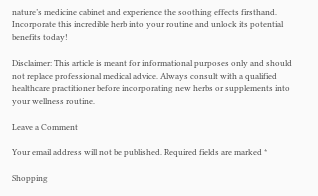nature’s medicine cabinet and experience the soothing effects firsthand. Incorporate this incredible herb into your routine and unlock its potential benefits today!

Disclaimer: This article is meant for informational purposes only and should not replace professional medical advice. Always consult with a qualified healthcare practitioner before incorporating new herbs or supplements into your wellness routine.

Leave a Comment

Your email address will not be published. Required fields are marked *

Shopping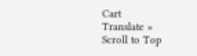Cart
Translate »
Scroll to Top